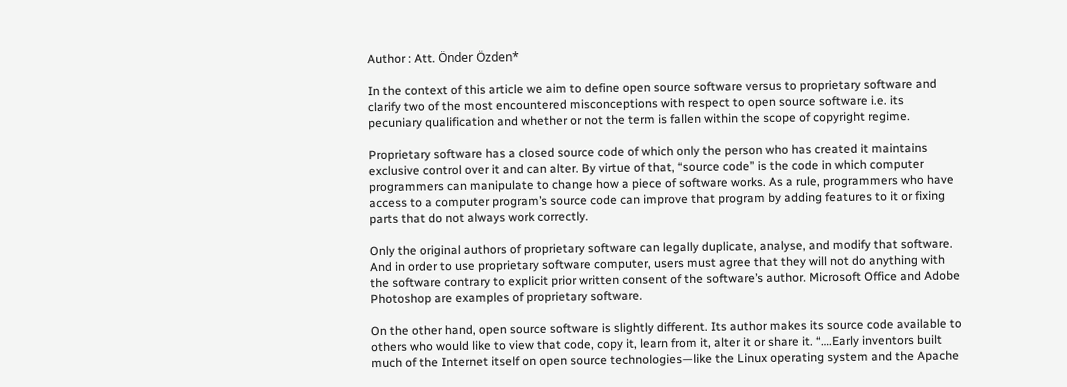Author : Att. Önder Özden*

In the context of this article we aim to define open source software versus to proprietary software and clarify two of the most encountered misconceptions with respect to open source software i.e. its pecuniary qualification and whether or not the term is fallen within the scope of copyright regime.

Proprietary software has a closed source code of which only the person who has created it maintains exclusive control over it and can alter. By virtue of that, “source code” is the code in which computer programmers can manipulate to change how a piece of software works. As a rule, programmers who have access to a computer program’s source code can improve that program by adding features to it or fixing parts that do not always work correctly.

Only the original authors of proprietary software can legally duplicate, analyse, and modify that software. And in order to use proprietary software computer, users must agree that they will not do anything with the software contrary to explicit prior written consent of the software’s author. Microsoft Office and Adobe Photoshop are examples of proprietary software.

On the other hand, open source software is slightly different. Its author makes its source code available to others who would like to view that code, copy it, learn from it, alter it or share it. “….Early inventors built much of the Internet itself on open source technologies—like the Linux operating system and the Apache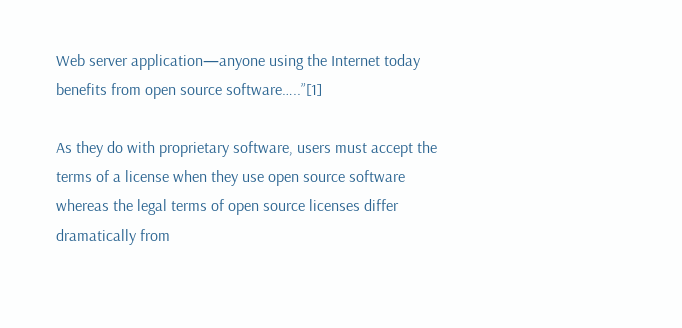Web server application—anyone using the Internet today benefits from open source software…..”[1]

As they do with proprietary software, users must accept the terms of a license when they use open source software whereas the legal terms of open source licenses differ dramatically from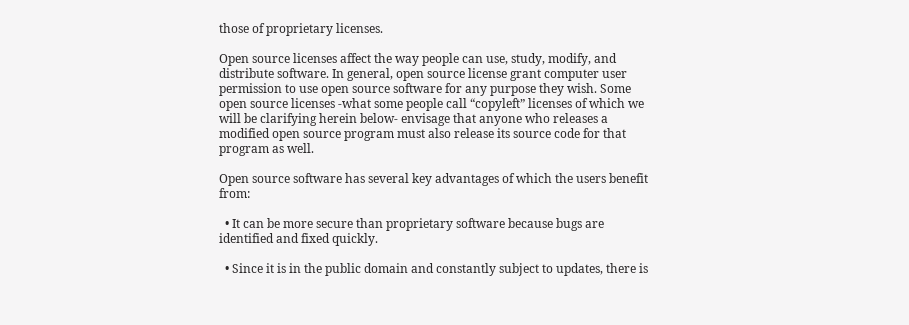those of proprietary licenses.

Open source licenses affect the way people can use, study, modify, and distribute software. In general, open source license grant computer user permission to use open source software for any purpose they wish. Some open source licenses -what some people call “copyleft” licenses of which we will be clarifying herein below- envisage that anyone who releases a modified open source program must also release its source code for that program as well.

Open source software has several key advantages of which the users benefit from:

  • It can be more secure than proprietary software because bugs are identified and fixed quickly.

  • Since it is in the public domain and constantly subject to updates, there is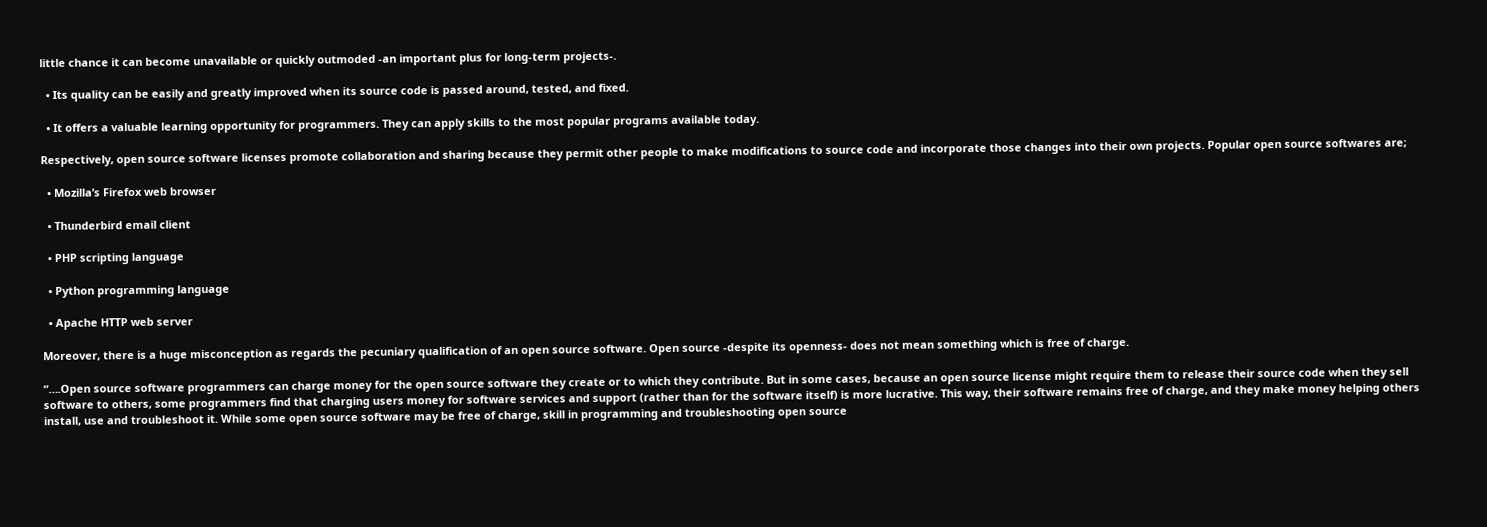little chance it can become unavailable or quickly outmoded -an important plus for long-term projects-.

  • Its quality can be easily and greatly improved when its source code is passed around, tested, and fixed.

  • It offers a valuable learning opportunity for programmers. They can apply skills to the most popular programs available today.

Respectively, open source software licenses promote collaboration and sharing because they permit other people to make modifications to source code and incorporate those changes into their own projects. Popular open source softwares are;

  • Mozilla’s Firefox web browser

  • Thunderbird email client

  • PHP scripting language

  • Python programming language

  • Apache HTTP web server

Moreover, there is a huge misconception as regards the pecuniary qualification of an open source software. Open source -despite its openness- does not mean something which is free of charge.

“….Open source software programmers can charge money for the open source software they create or to which they contribute. But in some cases, because an open source license might require them to release their source code when they sell software to others, some programmers find that charging users money for software services and support (rather than for the software itself) is more lucrative. This way, their software remains free of charge, and they make money helping others install, use and troubleshoot it. While some open source software may be free of charge, skill in programming and troubleshooting open source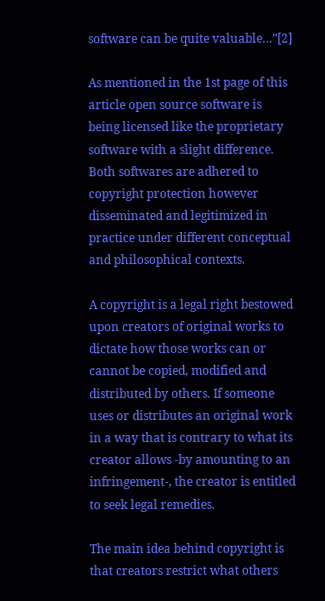software can be quite valuable…”[2]

As mentioned in the 1st page of this article open source software is being licensed like the proprietary software with a slight difference. Both softwares are adhered to copyright protection however disseminated and legitimized in practice under different conceptual and philosophical contexts.

A copyright is a legal right bestowed upon creators of original works to dictate how those works can or cannot be copied, modified and distributed by others. If someone uses or distributes an original work in a way that is contrary to what its creator allows -by amounting to an infringement-, the creator is entitled to seek legal remedies.

The main idea behind copyright is that creators restrict what others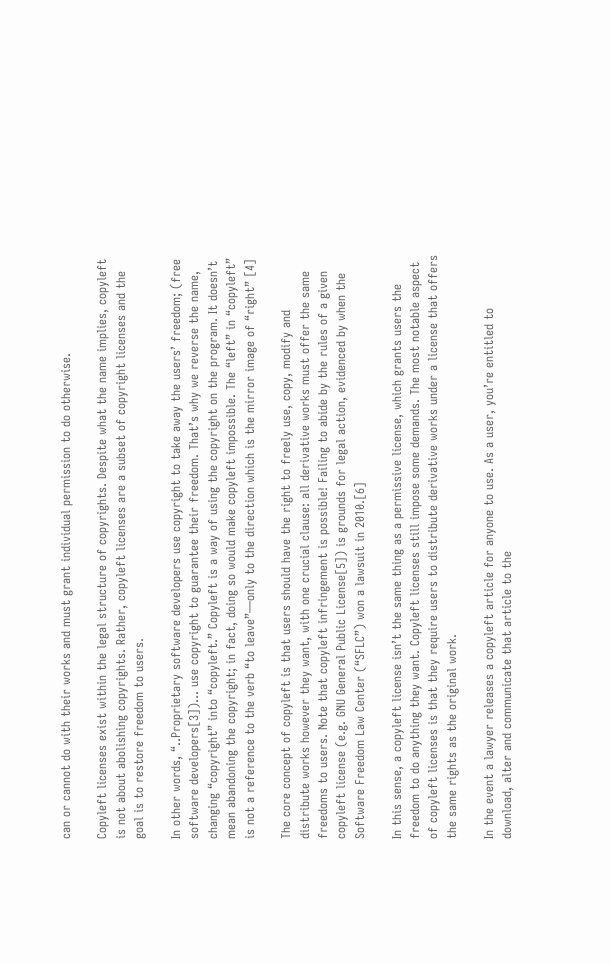can or cannot do with their works and must grant individual permission to do otherwise.

Copyleft licenses exist within the legal structure of copyrights. Despite what the name implies, copyleft is not about abolishing copyrights. Rather, copyleft licenses are a subset of copyright licenses and the goal is to restore freedom to users.

In other words, “..Proprietary software developers use copyright to take away the users’ freedom; (free software developers[3])… use copyright to guarantee their freedom. That’s why we reverse the name, changing “copyright” into “copyleft.” Copyleft is a way of using the copyright on the program. It doesn’t mean abandoning the copyright; in fact, doing so would make copyleft impossible. The “left” in “copyleft” is not a reference to the verb “to leave”—only to the direction which is the mirror image of “right” [4]

The core concept of copyleft is that users should have the right to freely use, copy, modify and distribute works however they want, with one crucial clause: all derivative works must offer the same freedoms to users. Note that copyleft infringement is possible! Failing to abide by the rules of a given copyleft license (e.g. GNU General Public License[5]) is grounds for legal action, evidenced by when the Software Freedom Law Center (“SFLC”) won a lawsuit in 2010.[6]

In this sense, a copyleft license isn’t the same thing as a permissive license, which grants users the freedom to do anything they want. Copyleft licenses still impose some demands. The most notable aspect of copyleft licenses is that they require users to distribute derivative works under a license that offers the same rights as the original work.

In the event a lawyer releases a copyleft article for anyone to use. As a user, you’re entitled to download, alter and communicate that article to the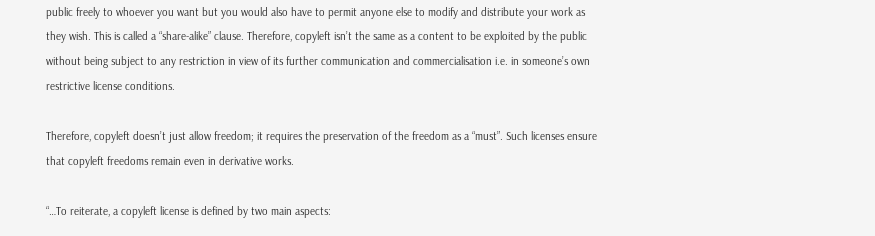public freely to whoever you want but you would also have to permit anyone else to modify and distribute your work as they wish. This is called a “share-alike” clause. Therefore, copyleft isn’t the same as a content to be exploited by the public without being subject to any restriction in view of its further communication and commercialisation i.e. in someone’s own restrictive license conditions.

Therefore, copyleft doesn’t just allow freedom; it requires the preservation of the freedom as a “must”. Such licenses ensure that copyleft freedoms remain even in derivative works.

“…To reiterate, a copyleft license is defined by two main aspects: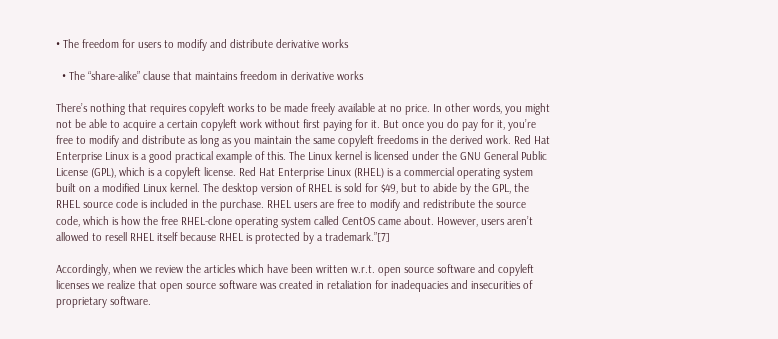• The freedom for users to modify and distribute derivative works

  • The “share-alike” clause that maintains freedom in derivative works

There’s nothing that requires copyleft works to be made freely available at no price. In other words, you might not be able to acquire a certain copyleft work without first paying for it. But once you do pay for it, you’re free to modify and distribute as long as you maintain the same copyleft freedoms in the derived work. Red Hat Enterprise Linux is a good practical example of this. The Linux kernel is licensed under the GNU General Public License (GPL), which is a copyleft license. Red Hat Enterprise Linux (RHEL) is a commercial operating system built on a modified Linux kernel. The desktop version of RHEL is sold for $49, but to abide by the GPL, the RHEL source code is included in the purchase. RHEL users are free to modify and redistribute the source code, which is how the free RHEL-clone operating system called CentOS came about. However, users aren’t allowed to resell RHEL itself because RHEL is protected by a trademark.”[7]

Accordingly, when we review the articles which have been written w.r.t. open source software and copyleft licenses we realize that open source software was created in retaliation for inadequacies and insecurities of proprietary software.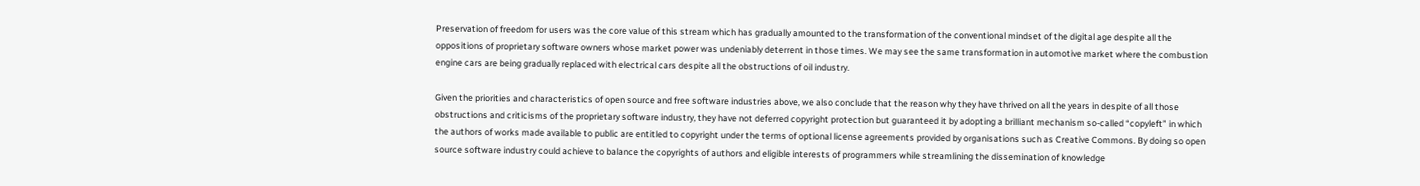Preservation of freedom for users was the core value of this stream which has gradually amounted to the transformation of the conventional mindset of the digital age despite all the oppositions of proprietary software owners whose market power was undeniably deterrent in those times. We may see the same transformation in automotive market where the combustion engine cars are being gradually replaced with electrical cars despite all the obstructions of oil industry.

Given the priorities and characteristics of open source and free software industries above, we also conclude that the reason why they have thrived on all the years in despite of all those obstructions and criticisms of the proprietary software industry, they have not deferred copyright protection but guaranteed it by adopting a brilliant mechanism so-called “copyleft” in which the authors of works made available to public are entitled to copyright under the terms of optional license agreements provided by organisations such as Creative Commons. By doing so open source software industry could achieve to balance the copyrights of authors and eligible interests of programmers while streamlining the dissemination of knowledge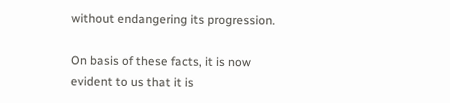without endangering its progression.

On basis of these facts, it is now evident to us that it is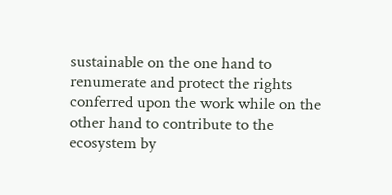sustainable on the one hand to renumerate and protect the rights conferred upon the work while on the other hand to contribute to the ecosystem by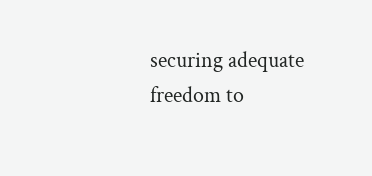securing adequate freedom to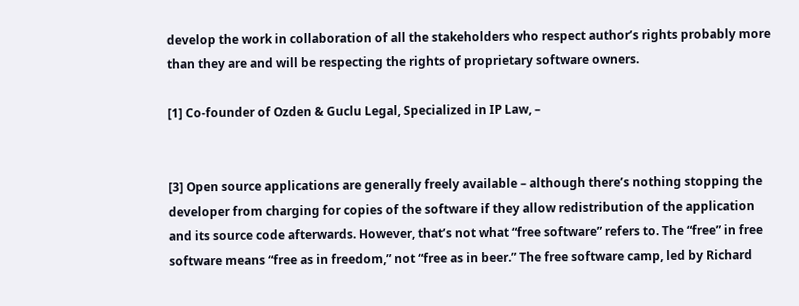develop the work in collaboration of all the stakeholders who respect author’s rights probably more than they are and will be respecting the rights of proprietary software owners.

[1] Co-founder of Ozden & Guclu Legal, Specialized in IP Law, –


[3] Open source applications are generally freely available – although there’s nothing stopping the developer from charging for copies of the software if they allow redistribution of the application and its source code afterwards. However, that’s not what “free software” refers to. The “free” in free software means “free as in freedom,” not “free as in beer.” The free software camp, led by Richard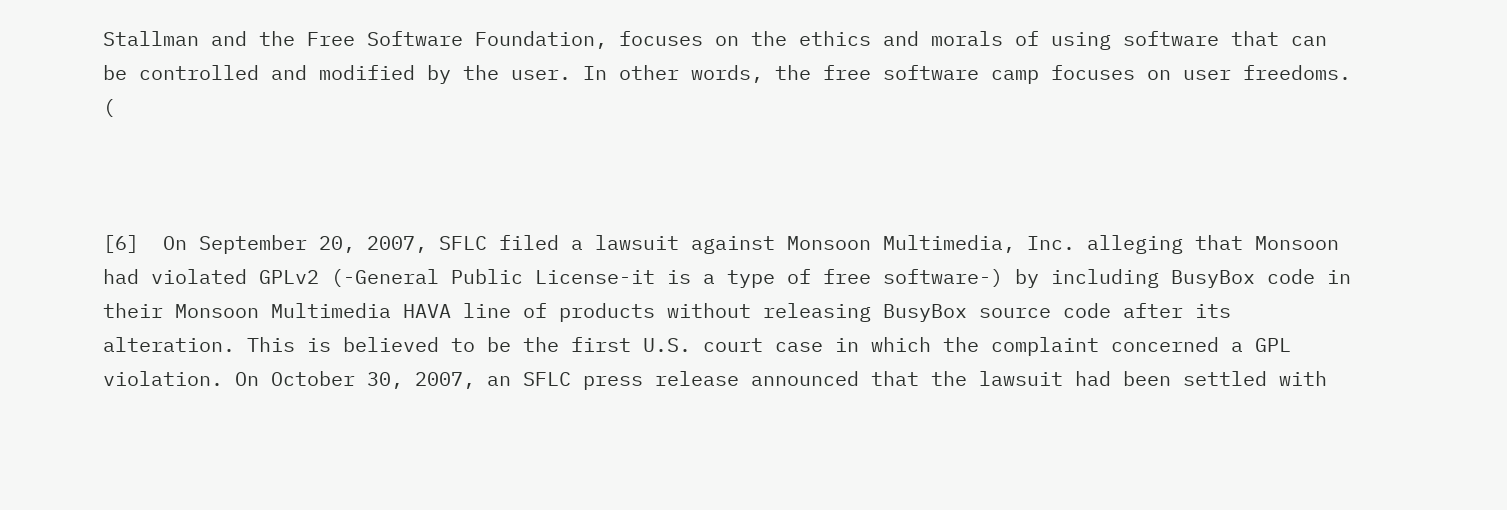Stallman and the Free Software Foundation, focuses on the ethics and morals of using software that can be controlled and modified by the user. In other words, the free software camp focuses on user freedoms. (



[6]  On September 20, 2007, SFLC filed a lawsuit against Monsoon Multimedia, Inc. alleging that Monsoon had violated GPLv2 (-General Public License-it is a type of free software-) by including BusyBox code in their Monsoon Multimedia HAVA line of products without releasing BusyBox source code after its alteration. This is believed to be the first U.S. court case in which the complaint concerned a GPL violation. On October 30, 2007, an SFLC press release announced that the lawsuit had been settled with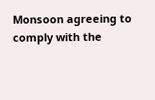Monsoon agreeing to comply with the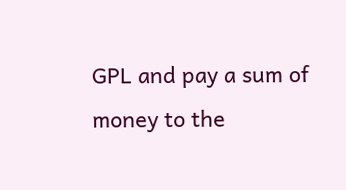GPL and pay a sum of money to the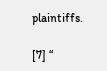plaintiffs.

[7] “